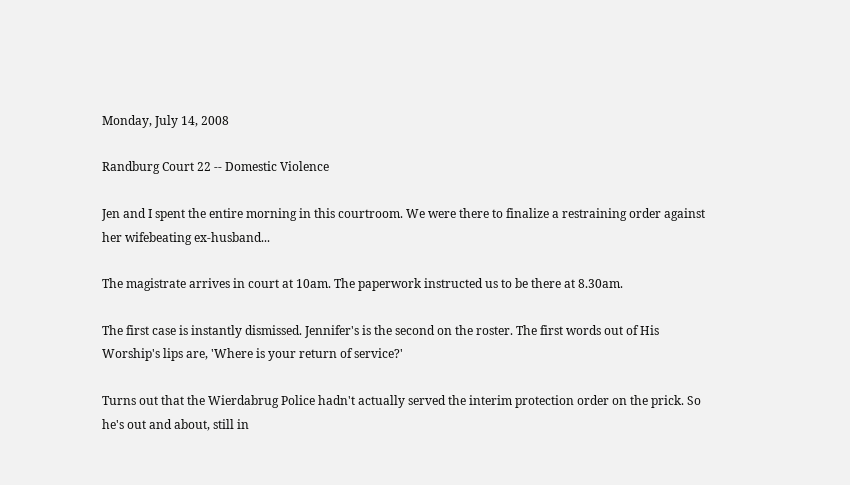Monday, July 14, 2008

Randburg Court 22 -- Domestic Violence

Jen and I spent the entire morning in this courtroom. We were there to finalize a restraining order against her wifebeating ex-husband...

The magistrate arrives in court at 10am. The paperwork instructed us to be there at 8.30am.

The first case is instantly dismissed. Jennifer's is the second on the roster. The first words out of His Worship's lips are, 'Where is your return of service?'

Turns out that the Wierdabrug Police hadn't actually served the interim protection order on the prick. So he's out and about, still in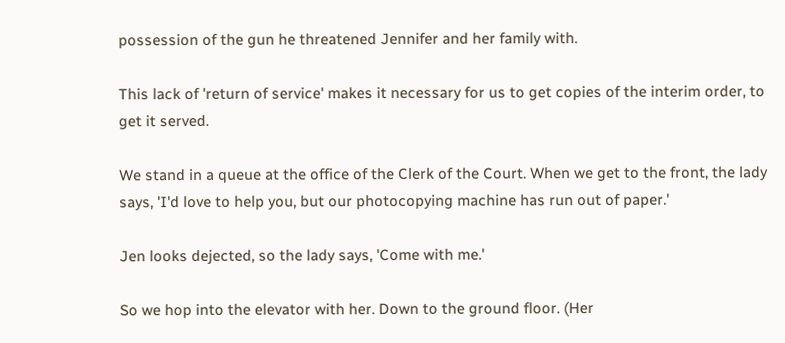possession of the gun he threatened Jennifer and her family with.

This lack of 'return of service' makes it necessary for us to get copies of the interim order, to get it served.

We stand in a queue at the office of the Clerk of the Court. When we get to the front, the lady says, 'I'd love to help you, but our photocopying machine has run out of paper.'

Jen looks dejected, so the lady says, 'Come with me.'

So we hop into the elevator with her. Down to the ground floor. (Her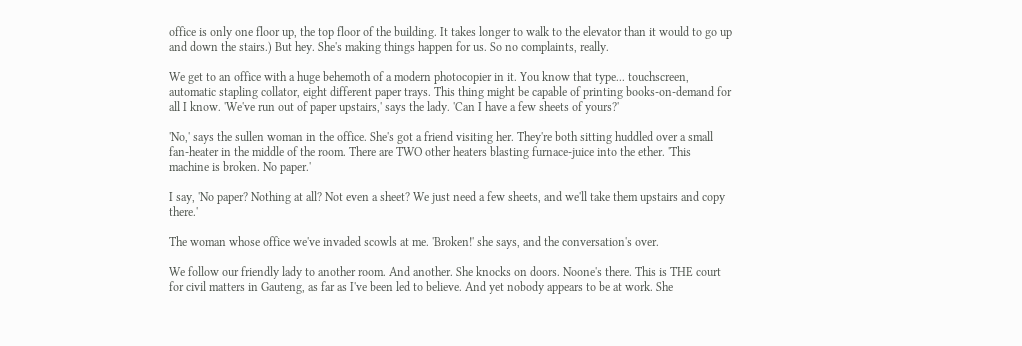office is only one floor up, the top floor of the building. It takes longer to walk to the elevator than it would to go up and down the stairs.) But hey. She's making things happen for us. So no complaints, really.

We get to an office with a huge behemoth of a modern photocopier in it. You know that type... touchscreen, automatic stapling collator, eight different paper trays. This thing might be capable of printing books-on-demand for all I know. 'We've run out of paper upstairs,' says the lady. 'Can I have a few sheets of yours?'

'No,' says the sullen woman in the office. She's got a friend visiting her. They're both sitting huddled over a small fan-heater in the middle of the room. There are TWO other heaters blasting furnace-juice into the ether. 'This machine is broken. No paper.'

I say, 'No paper? Nothing at all? Not even a sheet? We just need a few sheets, and we'll take them upstairs and copy there.'

The woman whose office we've invaded scowls at me. 'Broken!' she says, and the conversation's over.

We follow our friendly lady to another room. And another. She knocks on doors. Noone's there. This is THE court for civil matters in Gauteng, as far as I've been led to believe. And yet nobody appears to be at work. She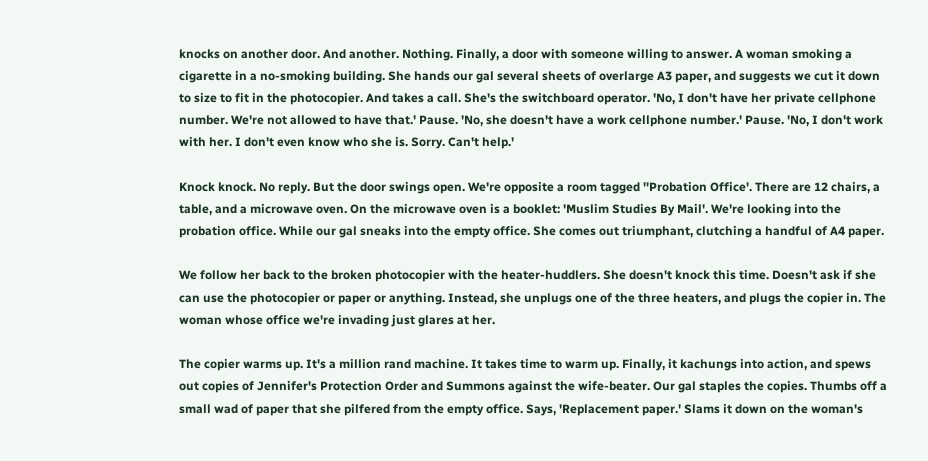knocks on another door. And another. Nothing. Finally, a door with someone willing to answer. A woman smoking a cigarette in a no-smoking building. She hands our gal several sheets of overlarge A3 paper, and suggests we cut it down to size to fit in the photocopier. And takes a call. She's the switchboard operator. 'No, I don't have her private cellphone number. We're not allowed to have that.' Pause. 'No, she doesn't have a work cellphone number.' Pause. 'No, I don't work with her. I don't even know who she is. Sorry. Can't help.'

Knock knock. No reply. But the door swings open. We're opposite a room tagged ''Probation Office'. There are 12 chairs, a table, and a microwave oven. On the microwave oven is a booklet: 'Muslim Studies By Mail'. We're looking into the probation office. While our gal sneaks into the empty office. She comes out triumphant, clutching a handful of A4 paper.

We follow her back to the broken photocopier with the heater-huddlers. She doesn't knock this time. Doesn't ask if she can use the photocopier or paper or anything. Instead, she unplugs one of the three heaters, and plugs the copier in. The woman whose office we're invading just glares at her.

The copier warms up. It's a million rand machine. It takes time to warm up. Finally, it kachungs into action, and spews out copies of Jennifer's Protection Order and Summons against the wife-beater. Our gal staples the copies. Thumbs off a small wad of paper that she pilfered from the empty office. Says, 'Replacement paper.' Slams it down on the woman's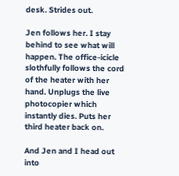desk. Strides out.

Jen follows her. I stay behind to see what will happen. The office-icicle slothfully follows the cord of the heater with her hand. Unplugs the live photocopier which instantly dies. Puts her third heater back on.

And Jen and I head out into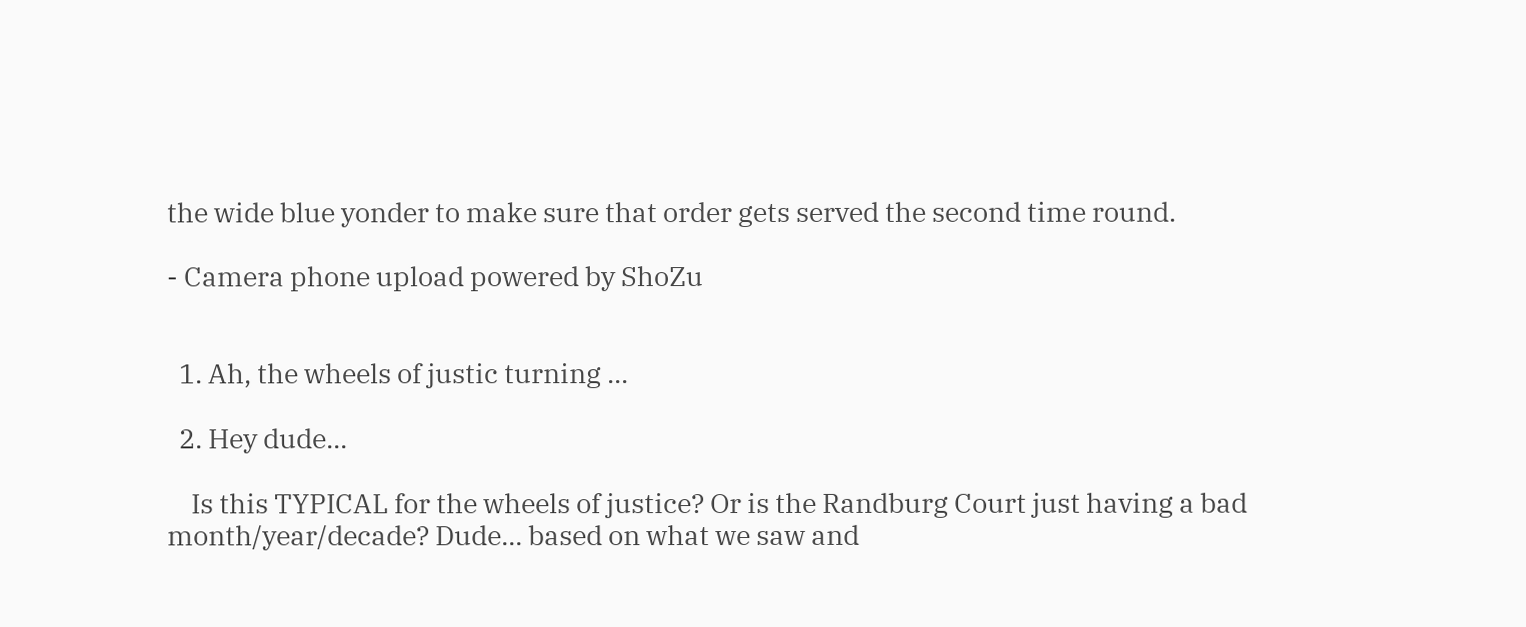the wide blue yonder to make sure that order gets served the second time round.

- Camera phone upload powered by ShoZu


  1. Ah, the wheels of justic turning ...

  2. Hey dude...

    Is this TYPICAL for the wheels of justice? Or is the Randburg Court just having a bad month/year/decade? Dude... based on what we saw and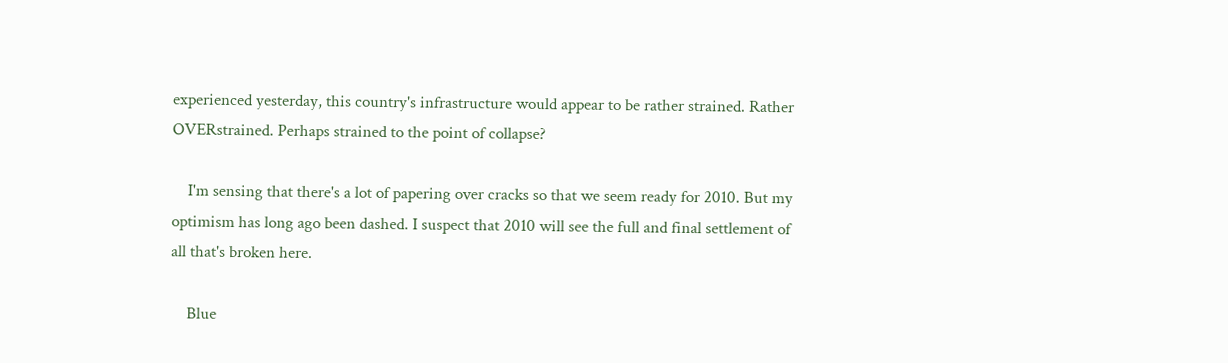experienced yesterday, this country's infrastructure would appear to be rather strained. Rather OVERstrained. Perhaps strained to the point of collapse?

    I'm sensing that there's a lot of papering over cracks so that we seem ready for 2010. But my optimism has long ago been dashed. I suspect that 2010 will see the full and final settlement of all that's broken here.

    Blue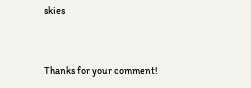skies


Thanks for your comment!